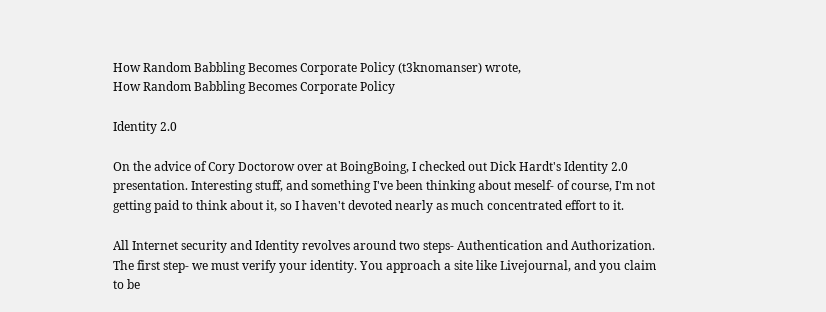How Random Babbling Becomes Corporate Policy (t3knomanser) wrote,
How Random Babbling Becomes Corporate Policy

Identity 2.0

On the advice of Cory Doctorow over at BoingBoing, I checked out Dick Hardt's Identity 2.0 presentation. Interesting stuff, and something I've been thinking about meself- of course, I'm not getting paid to think about it, so I haven't devoted nearly as much concentrated effort to it.

All Internet security and Identity revolves around two steps- Authentication and Authorization. The first step- we must verify your identity. You approach a site like Livejournal, and you claim to be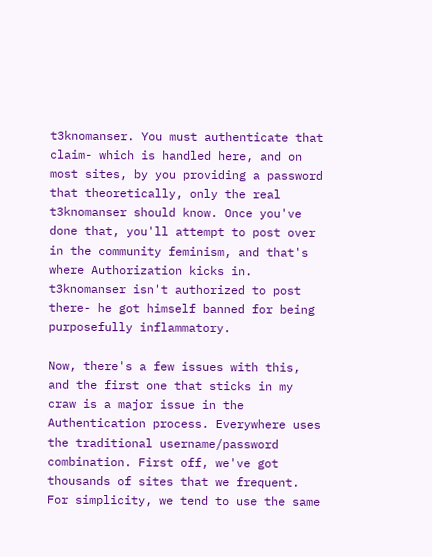t3knomanser. You must authenticate that claim- which is handled here, and on most sites, by you providing a password that theoretically, only the real t3knomanser should know. Once you've done that, you'll attempt to post over in the community feminism, and that's where Authorization kicks in. t3knomanser isn't authorized to post there- he got himself banned for being purposefully inflammatory.

Now, there's a few issues with this, and the first one that sticks in my craw is a major issue in the Authentication process. Everywhere uses the traditional username/password combination. First off, we've got thousands of sites that we frequent. For simplicity, we tend to use the same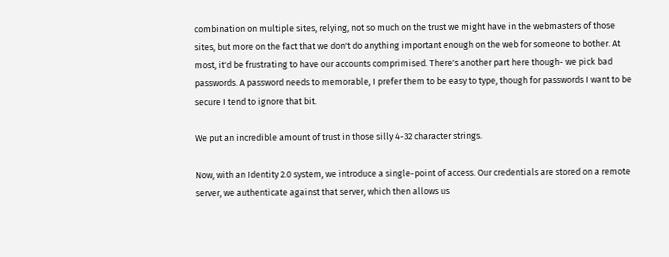combination on multiple sites, relying, not so much on the trust we might have in the webmasters of those sites, but more on the fact that we don't do anything important enough on the web for someone to bother. At most, it'd be frustrating to have our accounts comprimised. There's another part here though- we pick bad passwords. A password needs to memorable, I prefer them to be easy to type, though for passwords I want to be secure I tend to ignore that bit.

We put an incredible amount of trust in those silly 4-32 character strings.

Now, with an Identity 2.0 system, we introduce a single-point of access. Our credentials are stored on a remote server, we authenticate against that server, which then allows us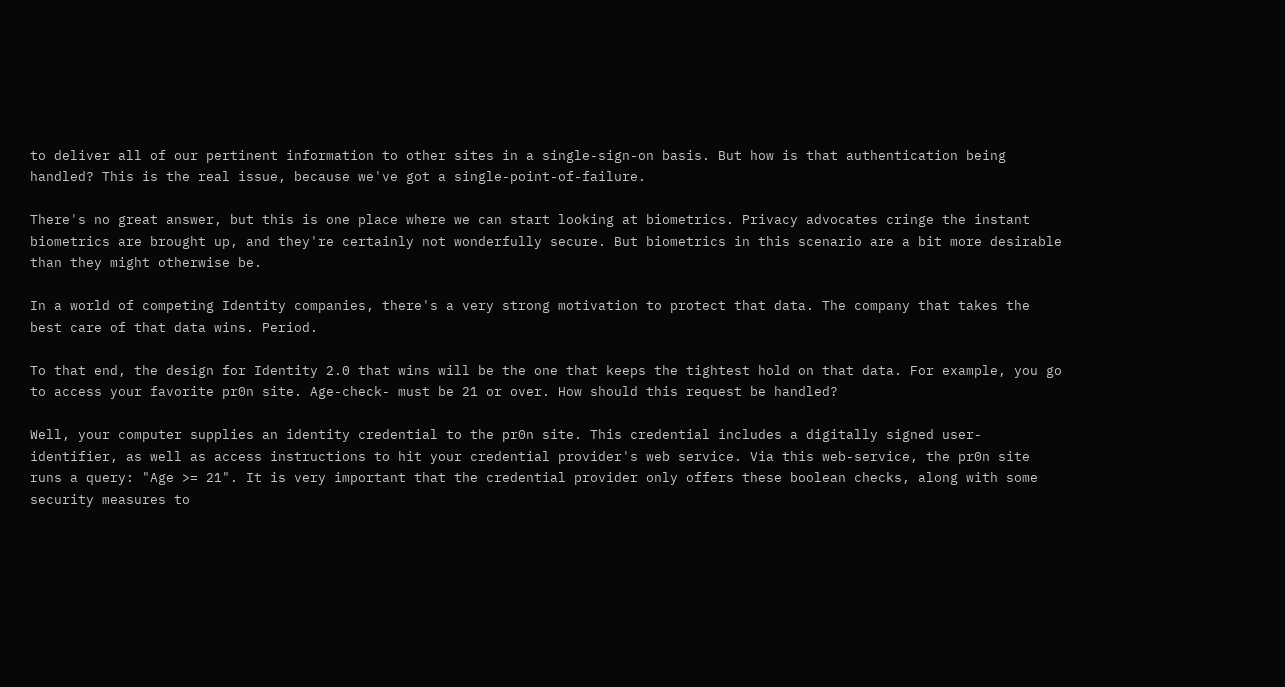to deliver all of our pertinent information to other sites in a single-sign-on basis. But how is that authentication being handled? This is the real issue, because we've got a single-point-of-failure.

There's no great answer, but this is one place where we can start looking at biometrics. Privacy advocates cringe the instant biometrics are brought up, and they're certainly not wonderfully secure. But biometrics in this scenario are a bit more desirable than they might otherwise be.

In a world of competing Identity companies, there's a very strong motivation to protect that data. The company that takes the best care of that data wins. Period.

To that end, the design for Identity 2.0 that wins will be the one that keeps the tightest hold on that data. For example, you go to access your favorite pr0n site. Age-check- must be 21 or over. How should this request be handled?

Well, your computer supplies an identity credential to the pr0n site. This credential includes a digitally signed user-identifier, as well as access instructions to hit your credential provider's web service. Via this web-service, the pr0n site runs a query: "Age >= 21". It is very important that the credential provider only offers these boolean checks, along with some security measures to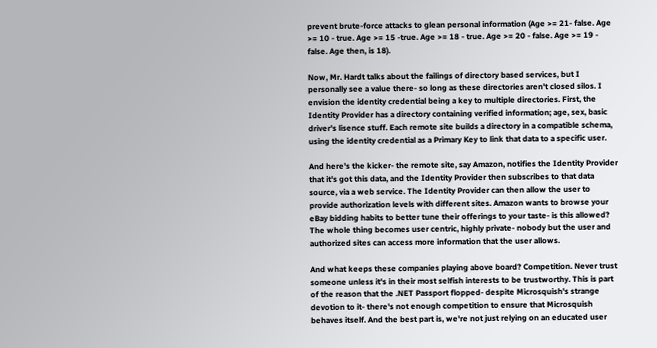prevent brute-force attacks to glean personal information (Age >= 21- false. Age >= 10 - true. Age >= 15 -true. Age >= 18 - true. Age >= 20 - false. Age >= 19 - false. Age then, is 18).

Now, Mr. Hardt talks about the failings of directory based services, but I personally see a value there- so long as these directories aren't closed silos. I envision the identity credential being a key to multiple directories. First, the Identity Provider has a directory containing verified information; age, sex, basic driver's lisence stuff. Each remote site builds a directory in a compatible schema, using the identity credential as a Primary Key to link that data to a specific user.

And here's the kicker- the remote site, say Amazon, notifies the Identity Provider that it's got this data, and the Identity Provider then subscribes to that data source, via a web service. The Identity Provider can then allow the user to provide authorization levels with different sites. Amazon wants to browse your eBay bidding habits to better tune their offerings to your taste- is this allowed? The whole thing becomes user centric, highly private- nobody but the user and authorized sites can access more information that the user allows.

And what keeps these companies playing above board? Competition. Never trust someone unless it's in their most selfish interests to be trustworthy. This is part of the reason that the .NET Passport flopped- despite Microsquish's strange devotion to it- there's not enough competition to ensure that Microsquish behaves itself. And the best part is, we're not just relying on an educated user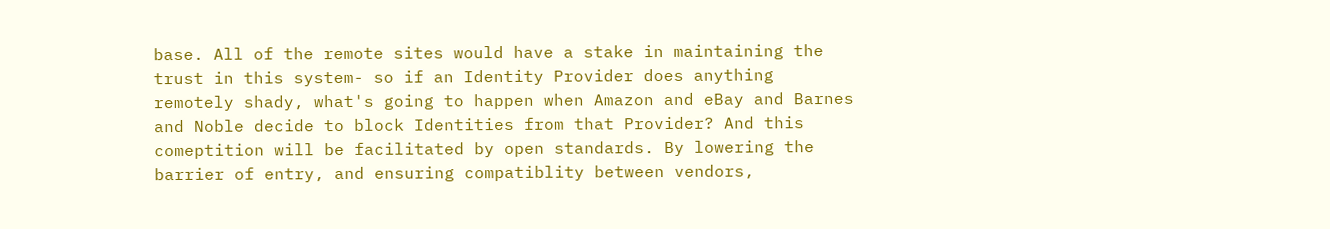base. All of the remote sites would have a stake in maintaining the trust in this system- so if an Identity Provider does anything remotely shady, what's going to happen when Amazon and eBay and Barnes and Noble decide to block Identities from that Provider? And this comeptition will be facilitated by open standards. By lowering the barrier of entry, and ensuring compatiblity between vendors,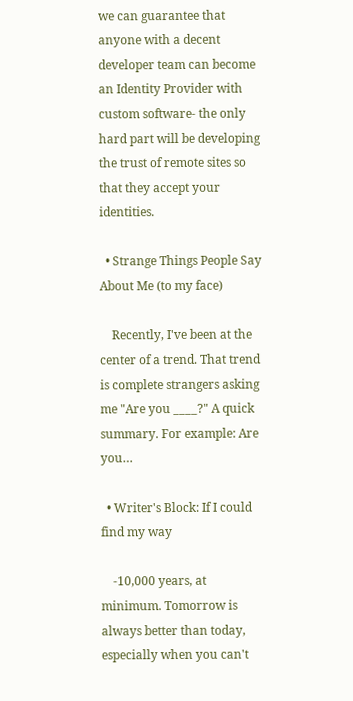we can guarantee that anyone with a decent developer team can become an Identity Provider with custom software- the only hard part will be developing the trust of remote sites so that they accept your identities.

  • Strange Things People Say About Me (to my face)

    Recently, I've been at the center of a trend. That trend is complete strangers asking me "Are you ____?" A quick summary. For example: Are you…

  • Writer's Block: If I could find my way

    -10,000 years, at minimum. Tomorrow is always better than today, especially when you can't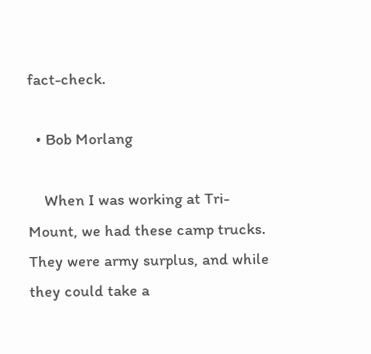fact-check.

  • Bob Morlang

    When I was working at Tri-Mount, we had these camp trucks. They were army surplus, and while they could take a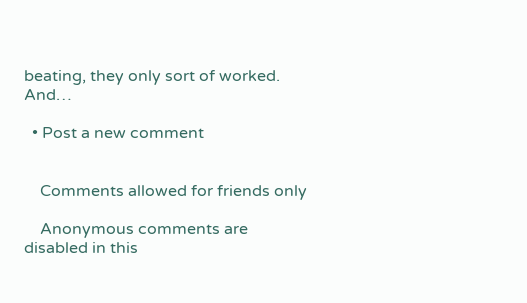beating, they only sort of worked. And…

  • Post a new comment


    Comments allowed for friends only

    Anonymous comments are disabled in this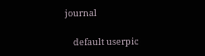journal

    default userpic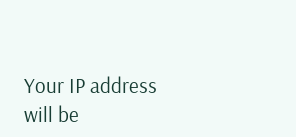Your IP address will be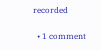recorded

  • 1 comment